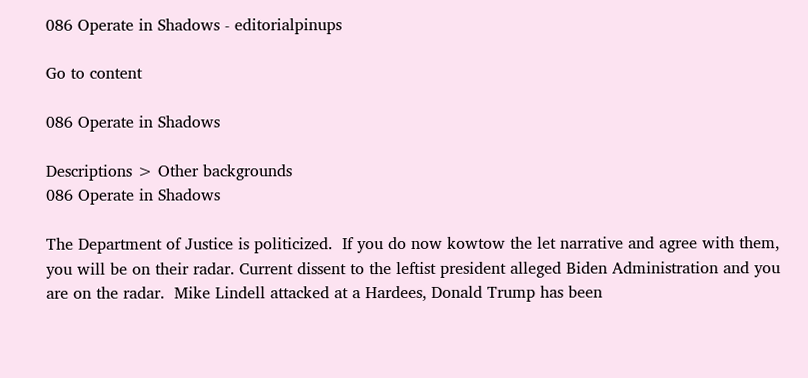086 Operate in Shadows - editorialpinups

Go to content

086 Operate in Shadows

Descriptions > Other backgrounds
086 Operate in Shadows

The Department of Justice is politicized.  If you do now kowtow the let narrative and agree with them, you will be on their radar. Current dissent to the leftist president alleged Biden Administration and you are on the radar.  Mike Lindell attacked at a Hardees, Donald Trump has been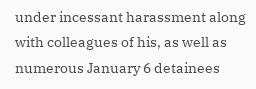under incessant harassment along with colleagues of his, as well as numerous January 6 detainees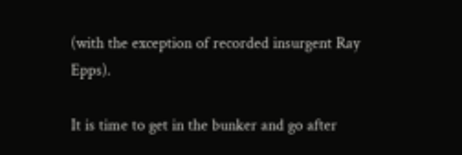(with the exception of recorded insurgent Ray Epps).

It is time to get in the bunker and go after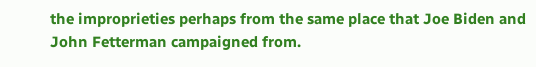the improprieties perhaps from the same place that Joe Biden and John Fetterman campaigned from.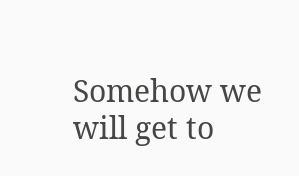Somehow we will get to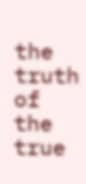the truth of the true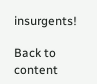insurgents!

Back to content